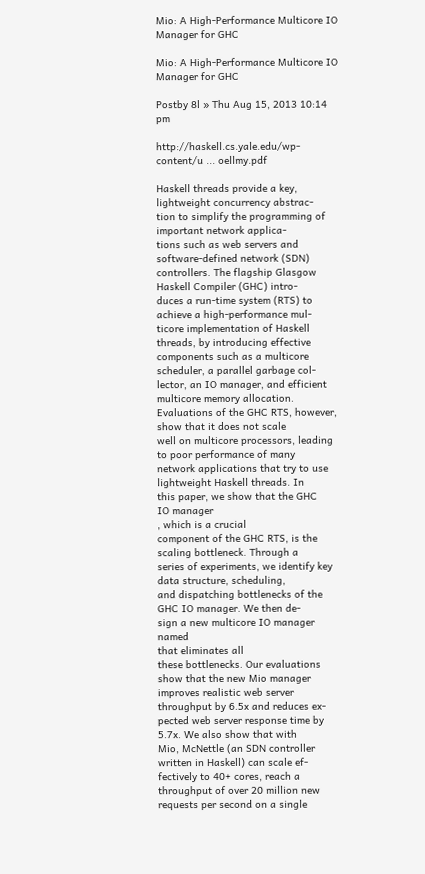Mio: A High-Performance Multicore IO Manager for GHC

Mio: A High-Performance Multicore IO Manager for GHC

Postby 8l » Thu Aug 15, 2013 10:14 pm

http://haskell.cs.yale.edu/wp-content/u ... oellmy.pdf

Haskell threads provide a key, lightweight concurrency abstrac-
tion to simplify the programming of important network applica-
tions such as web servers and software-defined network (SDN)
controllers. The flagship Glasgow Haskell Compiler (GHC) intro-
duces a run-time system (RTS) to achieve a high-performance mul-
ticore implementation of Haskell threads, by introducing effective
components such as a multicore scheduler, a parallel garbage col-
lector, an IO manager, and efficient multicore memory allocation.
Evaluations of the GHC RTS, however, show that it does not scale
well on multicore processors, leading to poor performance of many
network applications that try to use lightweight Haskell threads. In
this paper, we show that the GHC
IO manager
, which is a crucial
component of the GHC RTS, is the scaling bottleneck. Through a
series of experiments, we identify key data structure, scheduling,
and dispatching bottlenecks of the GHC IO manager. We then de-
sign a new multicore IO manager named
that eliminates all
these bottlenecks. Our evaluations show that the new Mio manager
improves realistic web server throughput by 6.5x and reduces ex-
pected web server response time by 5.7x. We also show that with
Mio, McNettle (an SDN controller written in Haskell) can scale ef-
fectively to 40+ cores, reach a throughput of over 20 million new
requests per second on a single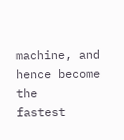machine, and hence become the
fastest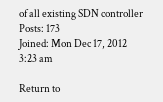of all existing SDN controller
Posts: 173
Joined: Mon Dec 17, 2012 3:23 am

Return to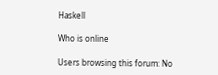Haskell

Who is online

Users browsing this forum: No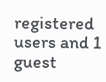registered users and 1 guest